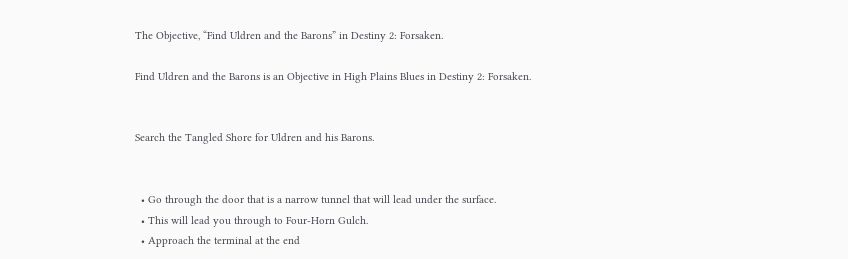The Objective, “Find Uldren and the Barons” in Destiny 2: Forsaken.

Find Uldren and the Barons is an Objective in High Plains Blues in Destiny 2: Forsaken.


Search the Tangled Shore for Uldren and his Barons.


  • Go through the door that is a narrow tunnel that will lead under the surface.
  • This will lead you through to Four-Horn Gulch.
  • Approach the terminal at the end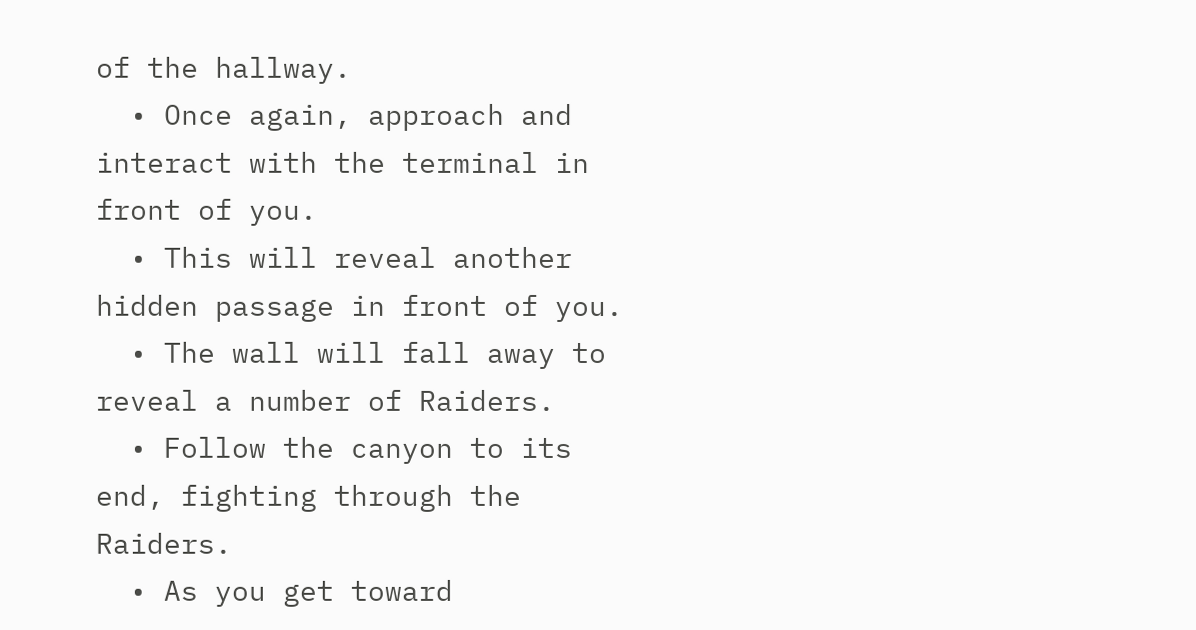of the hallway.
  • Once again, approach and interact with the terminal in front of you.
  • This will reveal another hidden passage in front of you.
  • The wall will fall away to reveal a number of Raiders.
  • Follow the canyon to its end, fighting through the Raiders.
  • As you get toward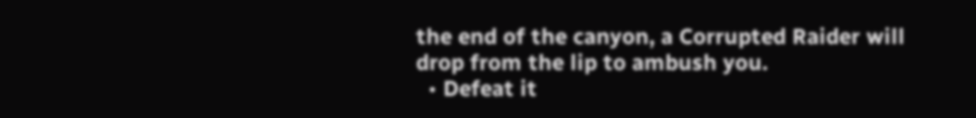the end of the canyon, a Corrupted Raider will drop from the lip to ambush you.
  • Defeat it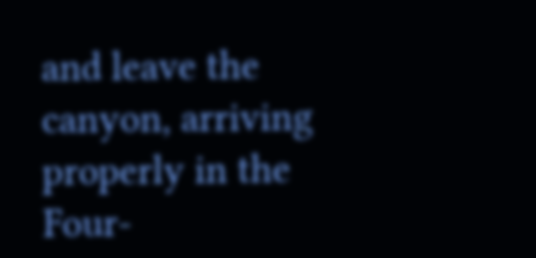and leave the canyon, arriving properly in the Four-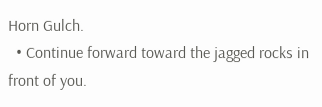Horn Gulch.
  • Continue forward toward the jagged rocks in front of you.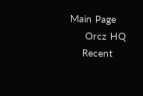Main Page
     Orcz HQ
    Recent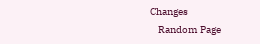Changes
    Random Page